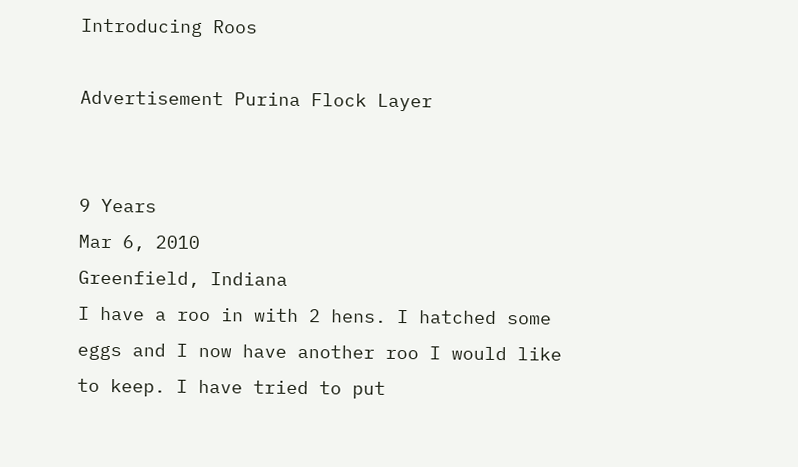Introducing Roos

Advertisement Purina Flock Layer


9 Years
Mar 6, 2010
Greenfield, Indiana
I have a roo in with 2 hens. I hatched some eggs and I now have another roo I would like to keep. I have tried to put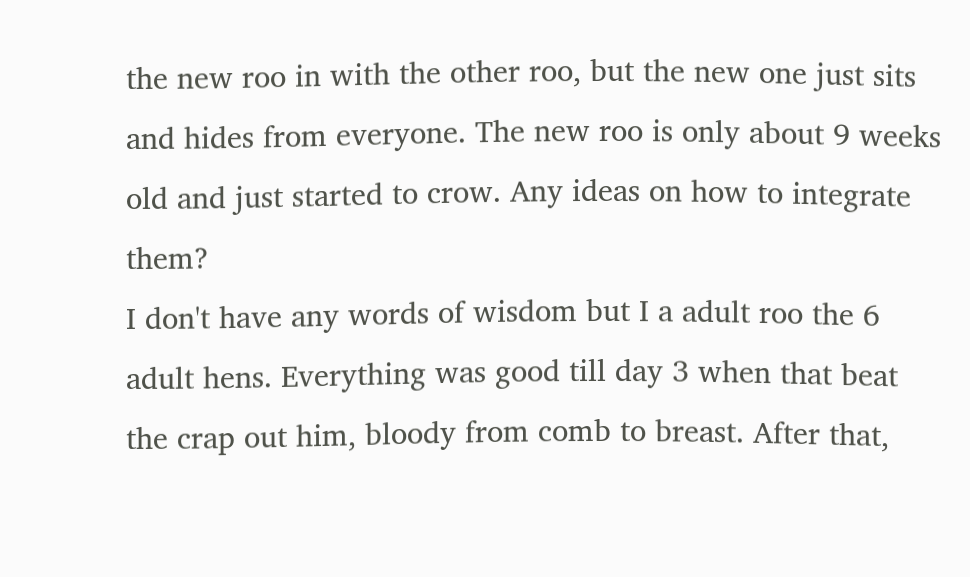the new roo in with the other roo, but the new one just sits and hides from everyone. The new roo is only about 9 weeks old and just started to crow. Any ideas on how to integrate them?
I don't have any words of wisdom but I a adult roo the 6 adult hens. Everything was good till day 3 when that beat the crap out him, bloody from comb to breast. After that,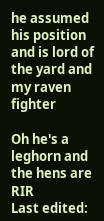he assumed his position and is lord of the yard and my raven fighter

Oh he's a leghorn and the hens are RIR
Last edited: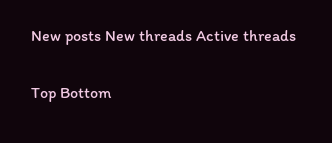New posts New threads Active threads

Top Bottom